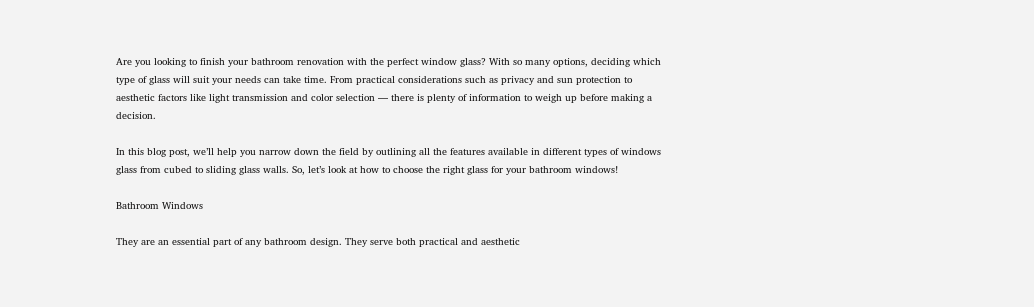Are you looking to finish your bathroom renovation with the perfect window glass? With so many options, deciding which type of glass will suit your needs can take time. From practical considerations such as privacy and sun protection to aesthetic factors like light transmission and color selection — there is plenty of information to weigh up before making a decision.

In this blog post, we’ll help you narrow down the field by outlining all the features available in different types of windows glass from cubed to sliding glass walls. So, let’s look at how to choose the right glass for your bathroom windows!

Bathroom Windows

They are an essential part of any bathroom design. They serve both practical and aesthetic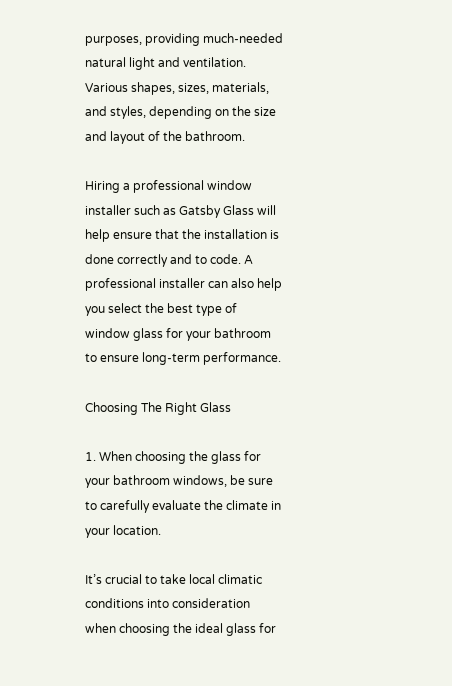purposes, providing much-needed natural light and ventilation. Various shapes, sizes, materials, and styles, depending on the size and layout of the bathroom.

Hiring a professional window installer such as Gatsby Glass will help ensure that the installation is done correctly and to code. A professional installer can also help you select the best type of window glass for your bathroom to ensure long-term performance.

Choosing The Right Glass

1. When choosing the glass for your bathroom windows, be sure to carefully evaluate the climate in your location.

It’s crucial to take local climatic conditions into consideration when choosing the ideal glass for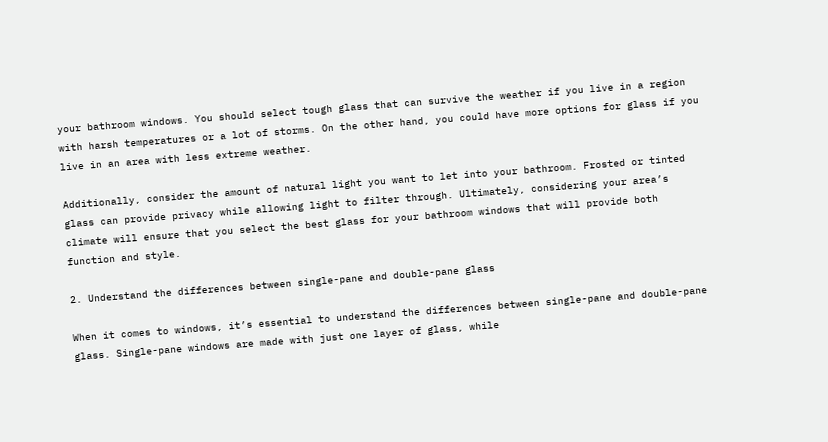your bathroom windows. You should select tough glass that can survive the weather if you live in a region with harsh temperatures or a lot of storms. On the other hand, you could have more options for glass if you live in an area with less extreme weather.

Additionally, consider the amount of natural light you want to let into your bathroom. Frosted or tinted glass can provide privacy while allowing light to filter through. Ultimately, considering your area’s climate will ensure that you select the best glass for your bathroom windows that will provide both function and style.

2. Understand the differences between single-pane and double-pane glass

When it comes to windows, it’s essential to understand the differences between single-pane and double-pane glass. Single-pane windows are made with just one layer of glass, while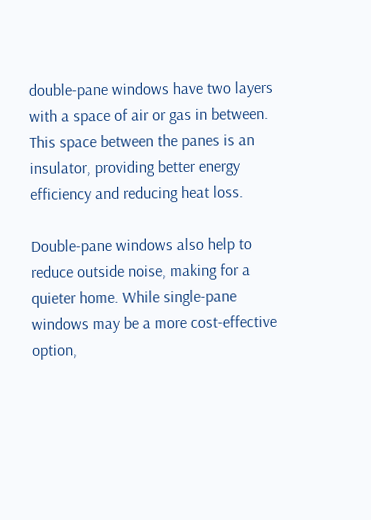double-pane windows have two layers with a space of air or gas in between. This space between the panes is an insulator, providing better energy efficiency and reducing heat loss.

Double-pane windows also help to reduce outside noise, making for a quieter home. While single-pane windows may be a more cost-effective option,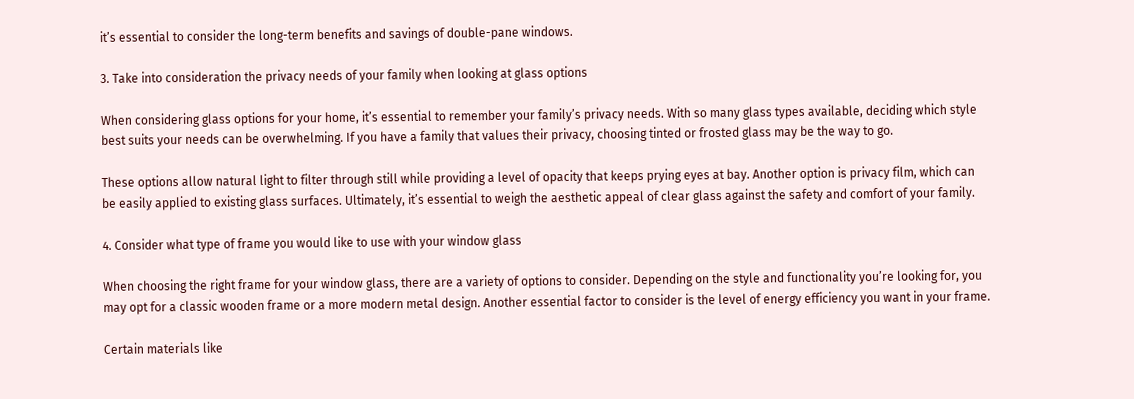it’s essential to consider the long-term benefits and savings of double-pane windows.

3. Take into consideration the privacy needs of your family when looking at glass options

When considering glass options for your home, it’s essential to remember your family’s privacy needs. With so many glass types available, deciding which style best suits your needs can be overwhelming. If you have a family that values their privacy, choosing tinted or frosted glass may be the way to go.

These options allow natural light to filter through still while providing a level of opacity that keeps prying eyes at bay. Another option is privacy film, which can be easily applied to existing glass surfaces. Ultimately, it’s essential to weigh the aesthetic appeal of clear glass against the safety and comfort of your family.

4. Consider what type of frame you would like to use with your window glass

When choosing the right frame for your window glass, there are a variety of options to consider. Depending on the style and functionality you’re looking for, you may opt for a classic wooden frame or a more modern metal design. Another essential factor to consider is the level of energy efficiency you want in your frame.

Certain materials like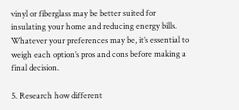vinyl or fiberglass may be better suited for insulating your home and reducing energy bills. Whatever your preferences may be, it’s essential to weigh each option’s pros and cons before making a final decision.

5. Research how different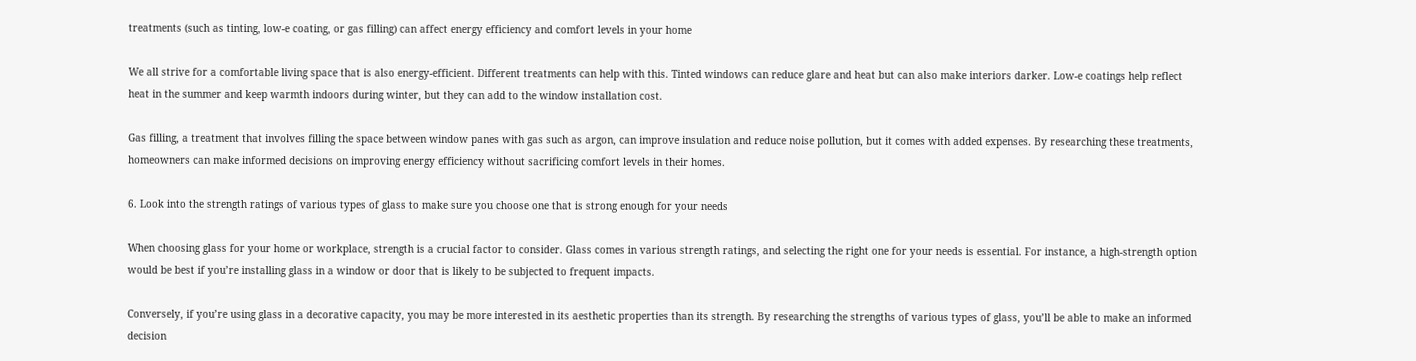treatments (such as tinting, low-e coating, or gas filling) can affect energy efficiency and comfort levels in your home

We all strive for a comfortable living space that is also energy-efficient. Different treatments can help with this. Tinted windows can reduce glare and heat but can also make interiors darker. Low-e coatings help reflect heat in the summer and keep warmth indoors during winter, but they can add to the window installation cost.

Gas filling, a treatment that involves filling the space between window panes with gas such as argon, can improve insulation and reduce noise pollution, but it comes with added expenses. By researching these treatments, homeowners can make informed decisions on improving energy efficiency without sacrificing comfort levels in their homes.

6. Look into the strength ratings of various types of glass to make sure you choose one that is strong enough for your needs

When choosing glass for your home or workplace, strength is a crucial factor to consider. Glass comes in various strength ratings, and selecting the right one for your needs is essential. For instance, a high-strength option would be best if you’re installing glass in a window or door that is likely to be subjected to frequent impacts.

Conversely, if you’re using glass in a decorative capacity, you may be more interested in its aesthetic properties than its strength. By researching the strengths of various types of glass, you’ll be able to make an informed decision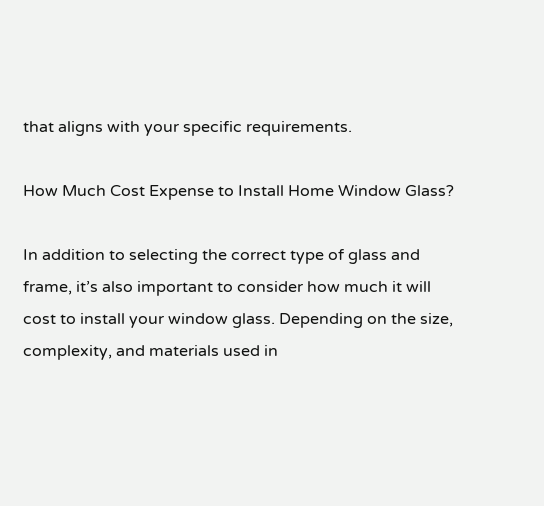that aligns with your specific requirements.

How Much Cost Expense to Install Home Window Glass?

In addition to selecting the correct type of glass and frame, it’s also important to consider how much it will cost to install your window glass. Depending on the size, complexity, and materials used in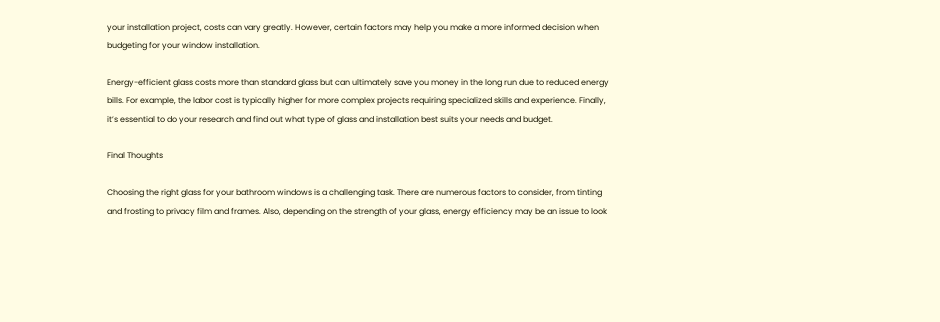your installation project, costs can vary greatly. However, certain factors may help you make a more informed decision when budgeting for your window installation.

Energy-efficient glass costs more than standard glass but can ultimately save you money in the long run due to reduced energy bills. For example, the labor cost is typically higher for more complex projects requiring specialized skills and experience. Finally, it’s essential to do your research and find out what type of glass and installation best suits your needs and budget.

Final Thoughts

Choosing the right glass for your bathroom windows is a challenging task. There are numerous factors to consider, from tinting and frosting to privacy film and frames. Also, depending on the strength of your glass, energy efficiency may be an issue to look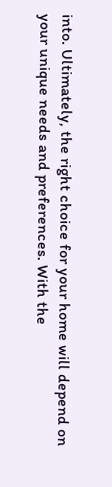into. Ultimately, the right choice for your home will depend on your unique needs and preferences. With the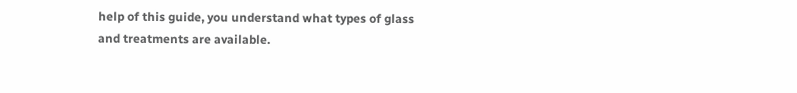help of this guide, you understand what types of glass and treatments are available.